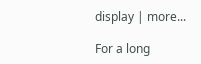display | more...

For a long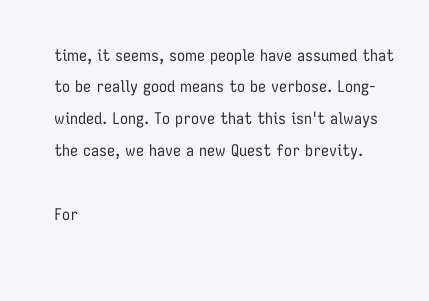time, it seems, some people have assumed that to be really good means to be verbose. Long-winded. Long. To prove that this isn't always the case, we have a new Quest for brevity.

For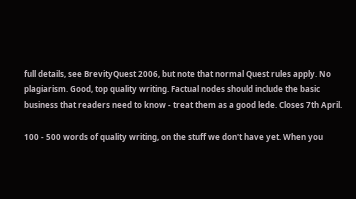full details, see BrevityQuest 2006, but note that normal Quest rules apply. No plagiarism. Good, top quality writing. Factual nodes should include the basic business that readers need to know - treat them as a good lede. Closes 7th April.

100 - 500 words of quality writing, on the stuff we don't have yet. When you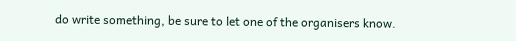do write something, be sure to let one of the organisers know.